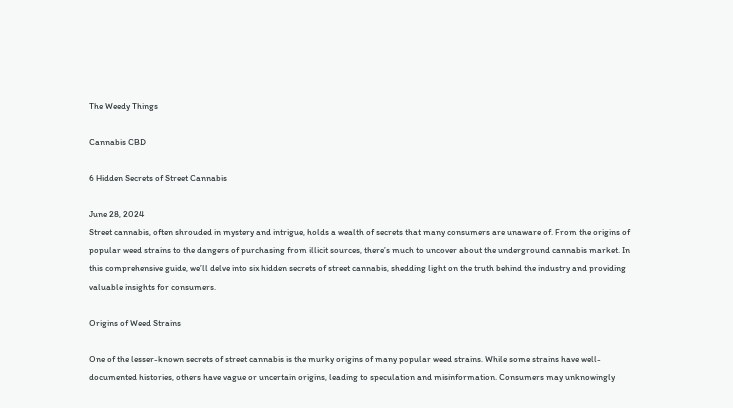The Weedy Things

Cannabis CBD

6 Hidden Secrets of Street Cannabis

June 28, 2024
Street cannabis, often shrouded in mystery and intrigue, holds a wealth of secrets that many consumers are unaware of. From the origins of popular weed strains to the dangers of purchasing from illicit sources, there’s much to uncover about the underground cannabis market. In this comprehensive guide, we’ll delve into six hidden secrets of street cannabis, shedding light on the truth behind the industry and providing valuable insights for consumers.

Origins of Weed Strains

One of the lesser-known secrets of street cannabis is the murky origins of many popular weed strains. While some strains have well-documented histories, others have vague or uncertain origins, leading to speculation and misinformation. Consumers may unknowingly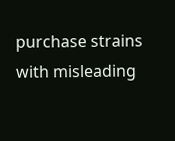purchase strains with misleading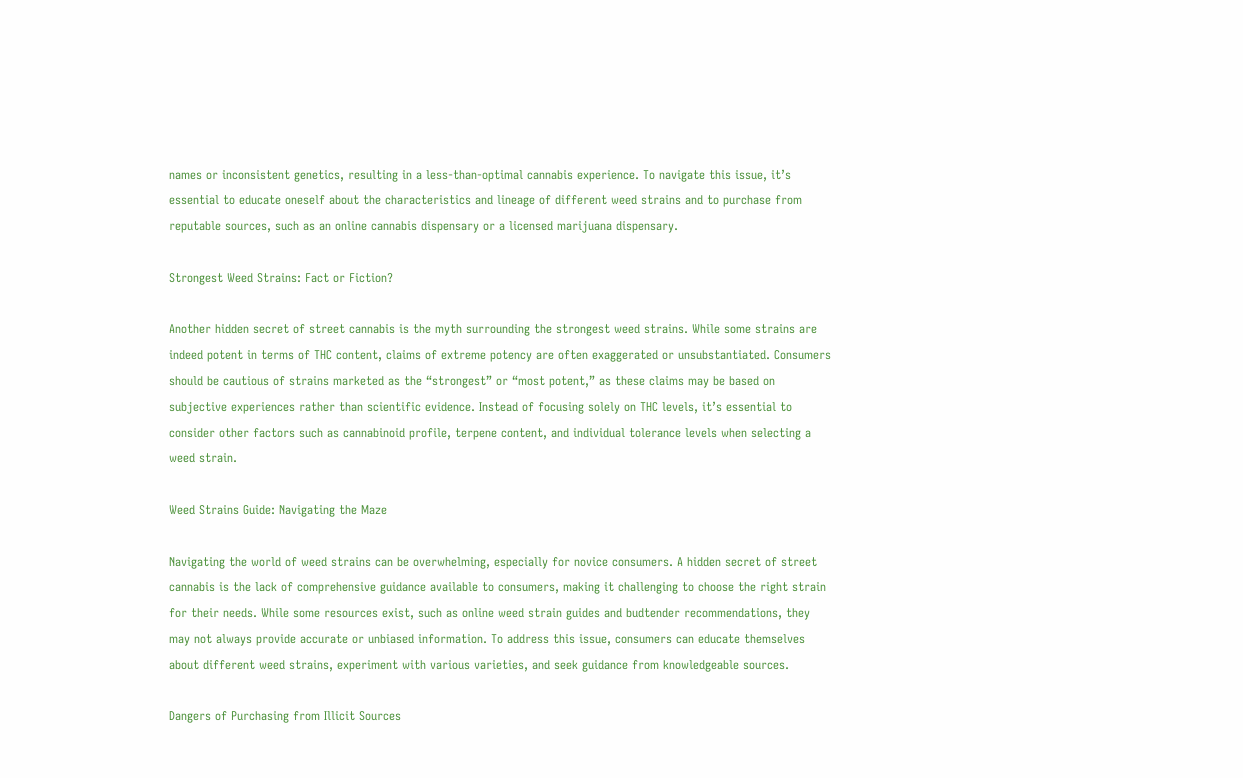names or inconsistent genetics, resulting in a less-than-optimal cannabis experience. To navigate this issue, it’s essential to educate oneself about the characteristics and lineage of different weed strains and to purchase from reputable sources, such as an online cannabis dispensary or a licensed marijuana dispensary.

Strongest Weed Strains: Fact or Fiction?

Another hidden secret of street cannabis is the myth surrounding the strongest weed strains. While some strains are indeed potent in terms of THC content, claims of extreme potency are often exaggerated or unsubstantiated. Consumers should be cautious of strains marketed as the “strongest” or “most potent,” as these claims may be based on subjective experiences rather than scientific evidence. Instead of focusing solely on THC levels, it’s essential to consider other factors such as cannabinoid profile, terpene content, and individual tolerance levels when selecting a weed strain.

Weed Strains Guide: Navigating the Maze

Navigating the world of weed strains can be overwhelming, especially for novice consumers. A hidden secret of street cannabis is the lack of comprehensive guidance available to consumers, making it challenging to choose the right strain for their needs. While some resources exist, such as online weed strain guides and budtender recommendations, they may not always provide accurate or unbiased information. To address this issue, consumers can educate themselves about different weed strains, experiment with various varieties, and seek guidance from knowledgeable sources.

Dangers of Purchasing from Illicit Sources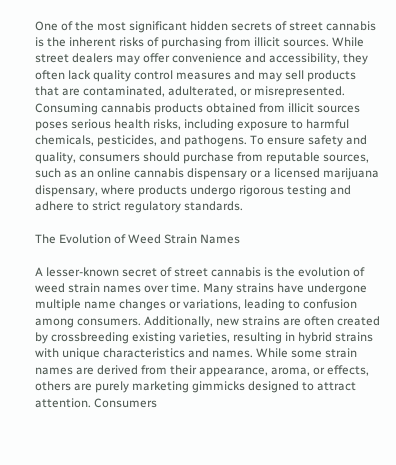One of the most significant hidden secrets of street cannabis is the inherent risks of purchasing from illicit sources. While street dealers may offer convenience and accessibility, they often lack quality control measures and may sell products that are contaminated, adulterated, or misrepresented. Consuming cannabis products obtained from illicit sources poses serious health risks, including exposure to harmful chemicals, pesticides, and pathogens. To ensure safety and quality, consumers should purchase from reputable sources, such as an online cannabis dispensary or a licensed marijuana dispensary, where products undergo rigorous testing and adhere to strict regulatory standards.

The Evolution of Weed Strain Names

A lesser-known secret of street cannabis is the evolution of weed strain names over time. Many strains have undergone multiple name changes or variations, leading to confusion among consumers. Additionally, new strains are often created by crossbreeding existing varieties, resulting in hybrid strains with unique characteristics and names. While some strain names are derived from their appearance, aroma, or effects, others are purely marketing gimmicks designed to attract attention. Consumers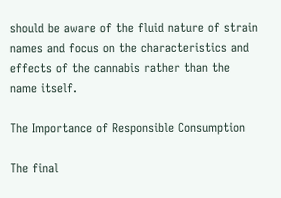should be aware of the fluid nature of strain names and focus on the characteristics and effects of the cannabis rather than the name itself.

The Importance of Responsible Consumption

The final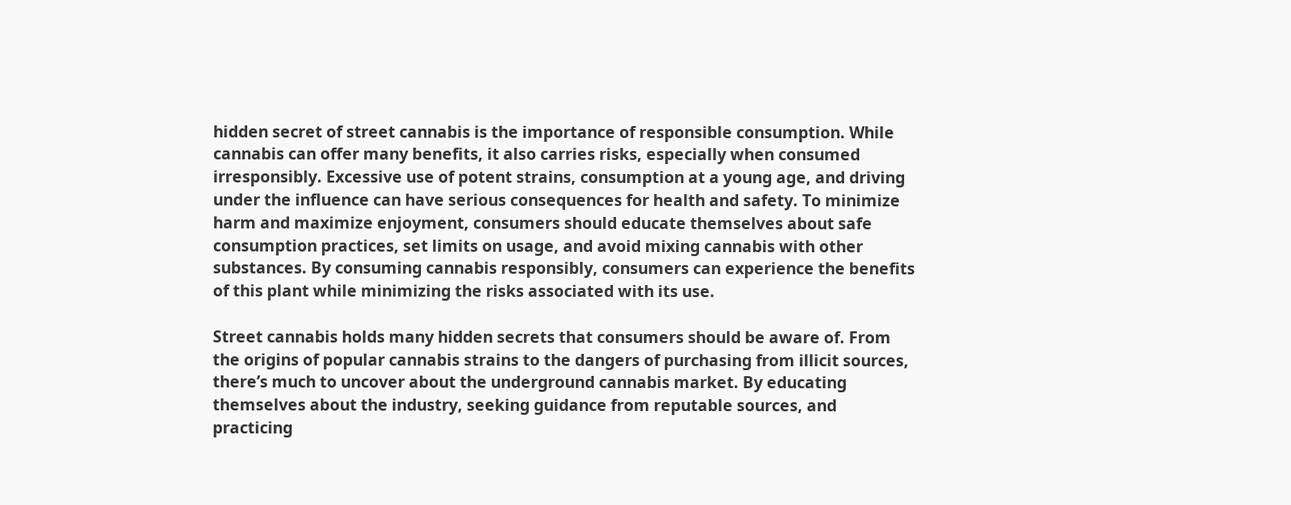hidden secret of street cannabis is the importance of responsible consumption. While cannabis can offer many benefits, it also carries risks, especially when consumed irresponsibly. Excessive use of potent strains, consumption at a young age, and driving under the influence can have serious consequences for health and safety. To minimize harm and maximize enjoyment, consumers should educate themselves about safe consumption practices, set limits on usage, and avoid mixing cannabis with other substances. By consuming cannabis responsibly, consumers can experience the benefits of this plant while minimizing the risks associated with its use.

Street cannabis holds many hidden secrets that consumers should be aware of. From the origins of popular cannabis strains to the dangers of purchasing from illicit sources, there’s much to uncover about the underground cannabis market. By educating themselves about the industry, seeking guidance from reputable sources, and practicing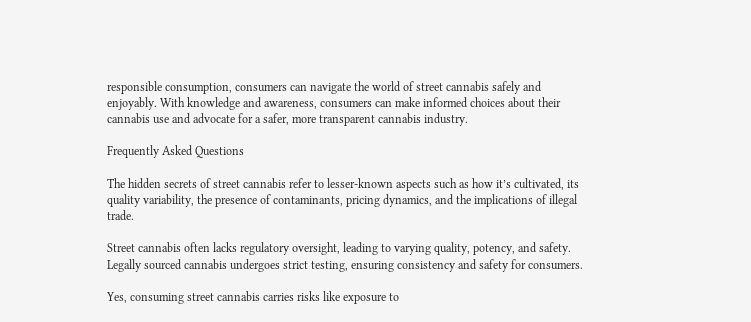responsible consumption, consumers can navigate the world of street cannabis safely and enjoyably. With knowledge and awareness, consumers can make informed choices about their cannabis use and advocate for a safer, more transparent cannabis industry.

Frequently Asked Questions

The hidden secrets of street cannabis refer to lesser-known aspects such as how it’s cultivated, its quality variability, the presence of contaminants, pricing dynamics, and the implications of illegal trade.

Street cannabis often lacks regulatory oversight, leading to varying quality, potency, and safety. Legally sourced cannabis undergoes strict testing, ensuring consistency and safety for consumers.

Yes, consuming street cannabis carries risks like exposure to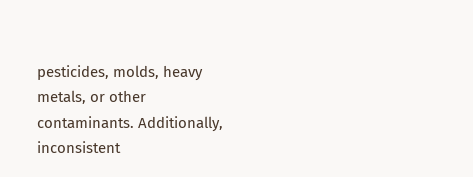pesticides, molds, heavy metals, or other contaminants. Additionally, inconsistent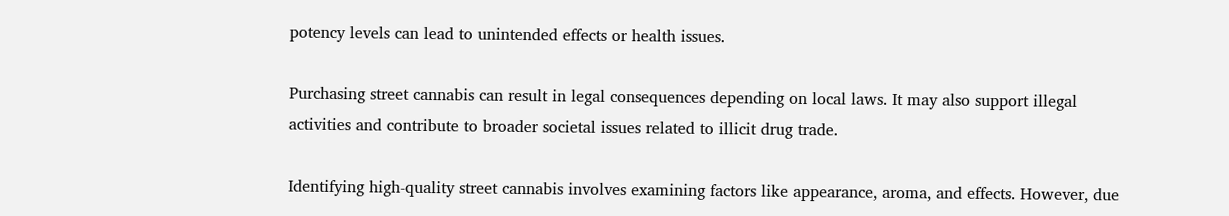potency levels can lead to unintended effects or health issues.

Purchasing street cannabis can result in legal consequences depending on local laws. It may also support illegal activities and contribute to broader societal issues related to illicit drug trade.

Identifying high-quality street cannabis involves examining factors like appearance, aroma, and effects. However, due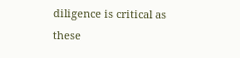diligence is critical as these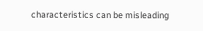characteristics can be misleading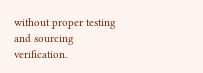without proper testing and sourcing verification.